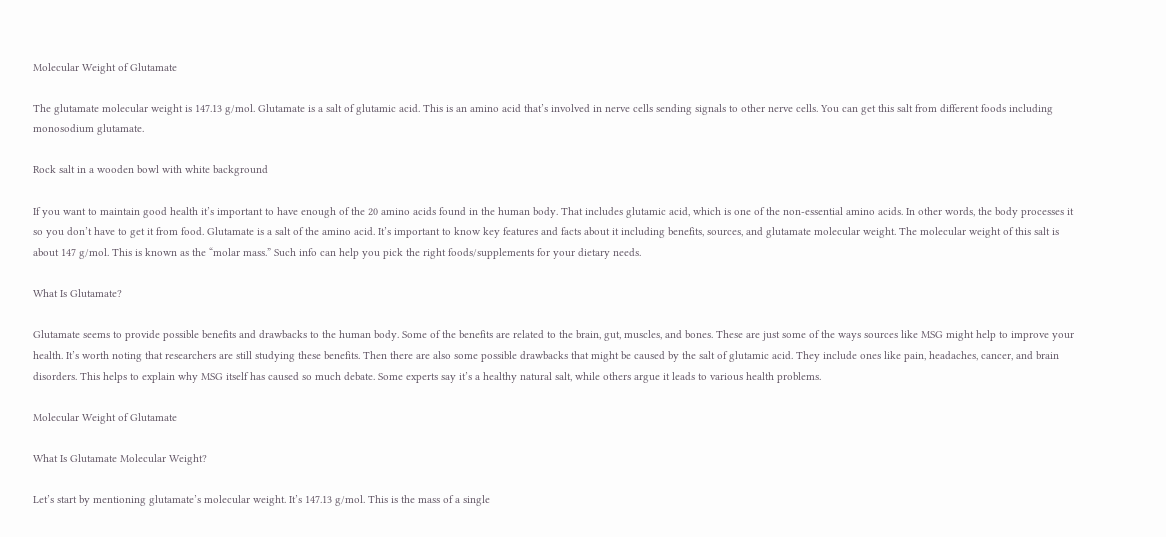Molecular Weight of Glutamate

The glutamate molecular weight is 147.13 g/mol. Glutamate is a salt of glutamic acid. This is an amino acid that’s involved in nerve cells sending signals to other nerve cells. You can get this salt from different foods including monosodium glutamate.

Rock salt in a wooden bowl with white background

If you want to maintain good health it’s important to have enough of the 20 amino acids found in the human body. That includes glutamic acid, which is one of the non-essential amino acids. In other words, the body processes it so you don’t have to get it from food. Glutamate is a salt of the amino acid. It’s important to know key features and facts about it including benefits, sources, and glutamate molecular weight. The molecular weight of this salt is about 147 g/mol. This is known as the “molar mass.” Such info can help you pick the right foods/supplements for your dietary needs.

What Is Glutamate?

Glutamate seems to provide possible benefits and drawbacks to the human body. Some of the benefits are related to the brain, gut, muscles, and bones. These are just some of the ways sources like MSG might help to improve your health. It’s worth noting that researchers are still studying these benefits. Then there are also some possible drawbacks that might be caused by the salt of glutamic acid. They include ones like pain, headaches, cancer, and brain disorders. This helps to explain why MSG itself has caused so much debate. Some experts say it’s a healthy natural salt, while others argue it leads to various health problems.

Molecular Weight of Glutamate

What Is Glutamate Molecular Weight?

Let’s start by mentioning glutamate’s molecular weight. It’s 147.13 g/mol. This is the mass of a single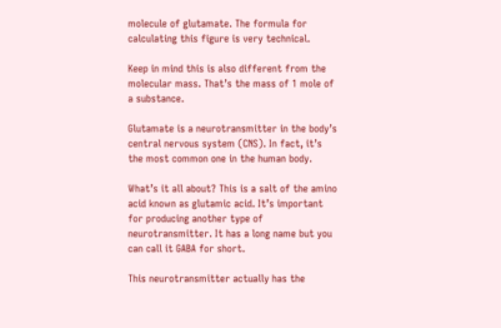molecule of glutamate. The formula for calculating this figure is very technical.

Keep in mind this is also different from the molecular mass. That’s the mass of 1 mole of a substance.

Glutamate is a neurotransmitter in the body’s central nervous system (CNS). In fact, it’s the most common one in the human body.

What’s it all about? This is a salt of the amino acid known as glutamic acid. It’s important for producing another type of neurotransmitter. It has a long name but you can call it GABA for short.

This neurotransmitter actually has the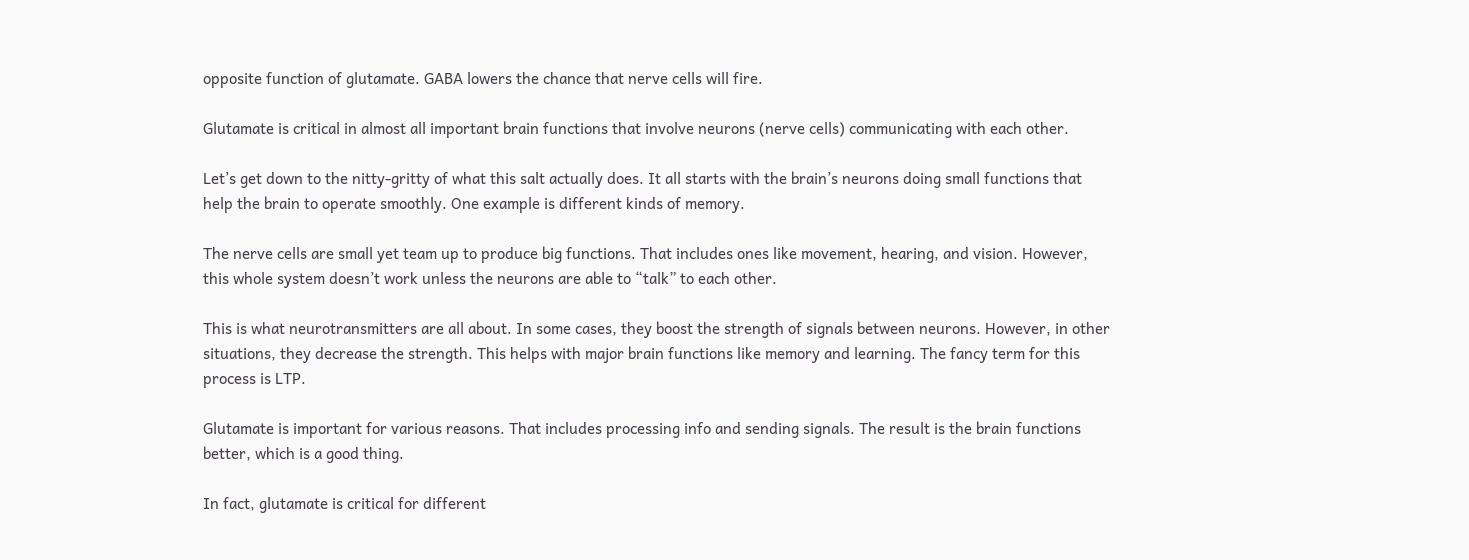opposite function of glutamate. GABA lowers the chance that nerve cells will fire.

Glutamate is critical in almost all important brain functions that involve neurons (nerve cells) communicating with each other.

Let’s get down to the nitty-gritty of what this salt actually does. It all starts with the brain’s neurons doing small functions that help the brain to operate smoothly. One example is different kinds of memory.

The nerve cells are small yet team up to produce big functions. That includes ones like movement, hearing, and vision. However, this whole system doesn’t work unless the neurons are able to “talk” to each other.

This is what neurotransmitters are all about. In some cases, they boost the strength of signals between neurons. However, in other situations, they decrease the strength. This helps with major brain functions like memory and learning. The fancy term for this process is LTP.

Glutamate is important for various reasons. That includes processing info and sending signals. The result is the brain functions better, which is a good thing.

In fact, glutamate is critical for different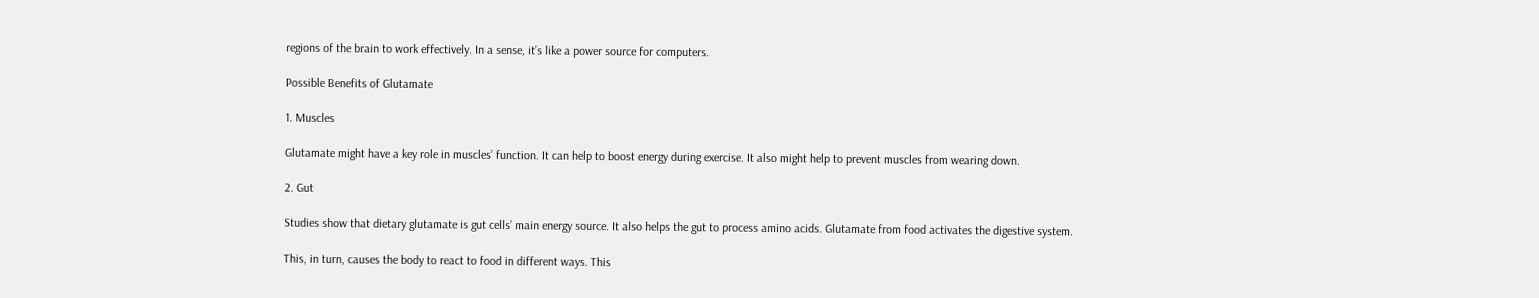regions of the brain to work effectively. In a sense, it’s like a power source for computers.

Possible Benefits of Glutamate

1. Muscles

Glutamate might have a key role in muscles’ function. It can help to boost energy during exercise. It also might help to prevent muscles from wearing down.

2. Gut

Studies show that dietary glutamate is gut cells’ main energy source. It also helps the gut to process amino acids. Glutamate from food activates the digestive system.

This, in turn, causes the body to react to food in different ways. This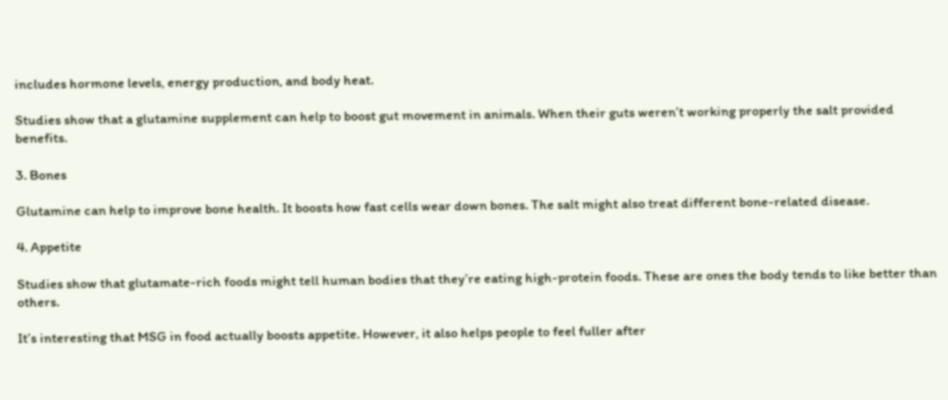includes hormone levels, energy production, and body heat.

Studies show that a glutamine supplement can help to boost gut movement in animals. When their guts weren’t working properly the salt provided benefits.

3. Bones

Glutamine can help to improve bone health. It boosts how fast cells wear down bones. The salt might also treat different bone-related disease.

4. Appetite

Studies show that glutamate-rich foods might tell human bodies that they’re eating high-protein foods. These are ones the body tends to like better than others.

It’s interesting that MSG in food actually boosts appetite. However, it also helps people to feel fuller after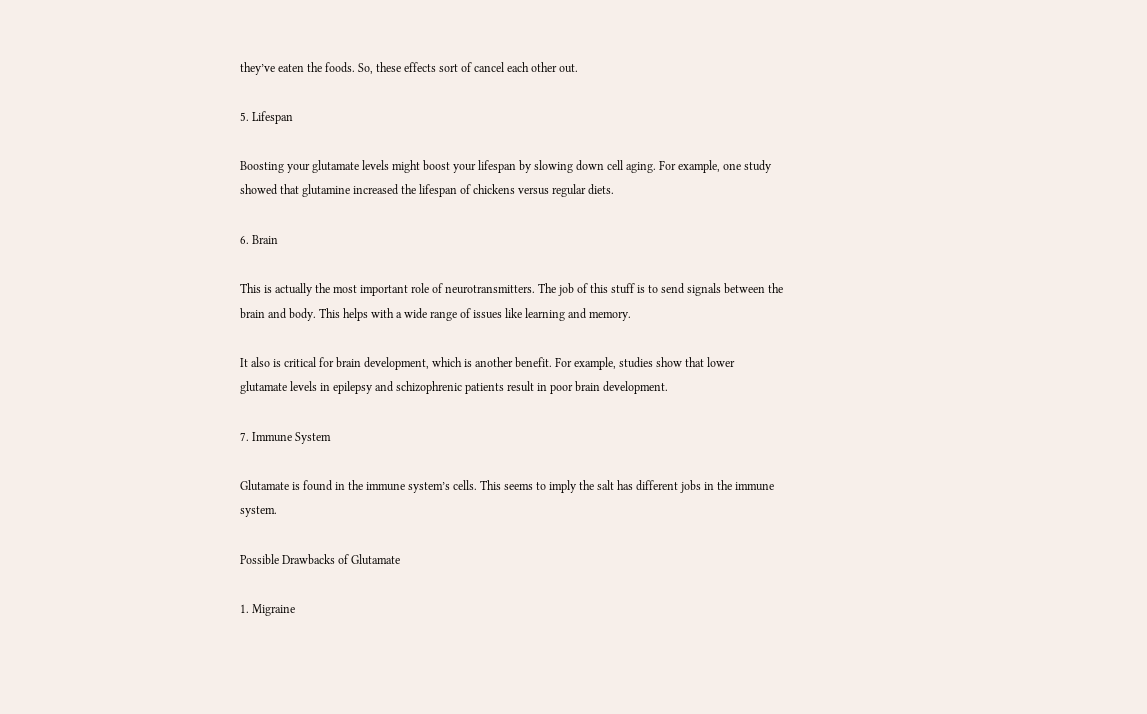they’ve eaten the foods. So, these effects sort of cancel each other out.

5. Lifespan

Boosting your glutamate levels might boost your lifespan by slowing down cell aging. For example, one study showed that glutamine increased the lifespan of chickens versus regular diets.

6. Brain

This is actually the most important role of neurotransmitters. The job of this stuff is to send signals between the brain and body. This helps with a wide range of issues like learning and memory.

It also is critical for brain development, which is another benefit. For example, studies show that lower glutamate levels in epilepsy and schizophrenic patients result in poor brain development.

7. Immune System

Glutamate is found in the immune system’s cells. This seems to imply the salt has different jobs in the immune system.

Possible Drawbacks of Glutamate

1. Migraine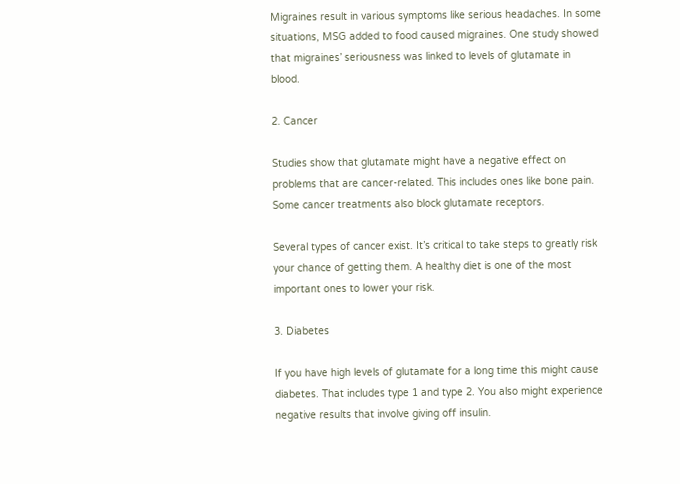Migraines result in various symptoms like serious headaches. In some situations, MSG added to food caused migraines. One study showed that migraines’ seriousness was linked to levels of glutamate in blood.

2. Cancer

Studies show that glutamate might have a negative effect on problems that are cancer-related. This includes ones like bone pain. Some cancer treatments also block glutamate receptors.

Several types of cancer exist. It’s critical to take steps to greatly risk your chance of getting them. A healthy diet is one of the most important ones to lower your risk.

3. Diabetes

If you have high levels of glutamate for a long time this might cause diabetes. That includes type 1 and type 2. You also might experience negative results that involve giving off insulin.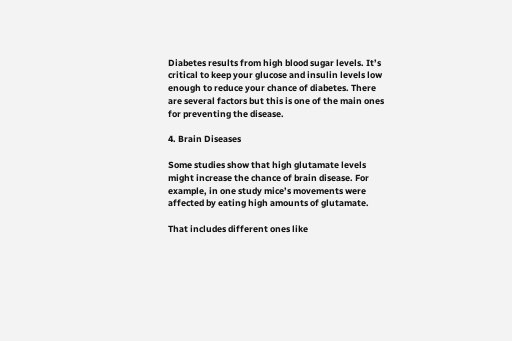Diabetes results from high blood sugar levels. It’s critical to keep your glucose and insulin levels low enough to reduce your chance of diabetes. There are several factors but this is one of the main ones for preventing the disease.

4. Brain Diseases

Some studies show that high glutamate levels might increase the chance of brain disease. For example, in one study mice’s movements were affected by eating high amounts of glutamate.

That includes different ones like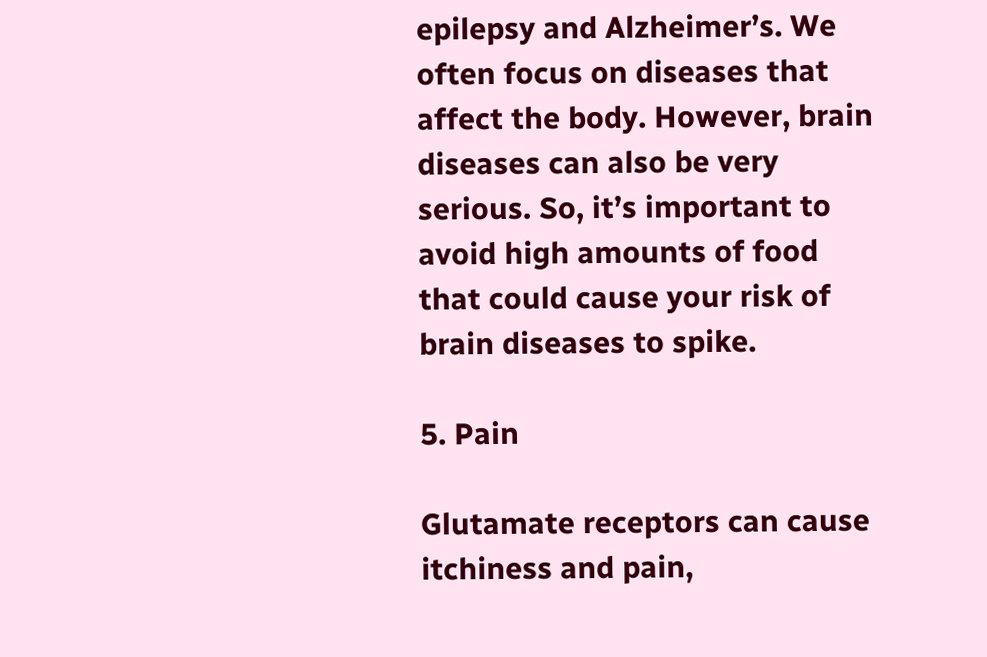epilepsy and Alzheimer’s. We often focus on diseases that affect the body. However, brain diseases can also be very serious. So, it’s important to avoid high amounts of food that could cause your risk of brain diseases to spike.

5. Pain

Glutamate receptors can cause itchiness and pain,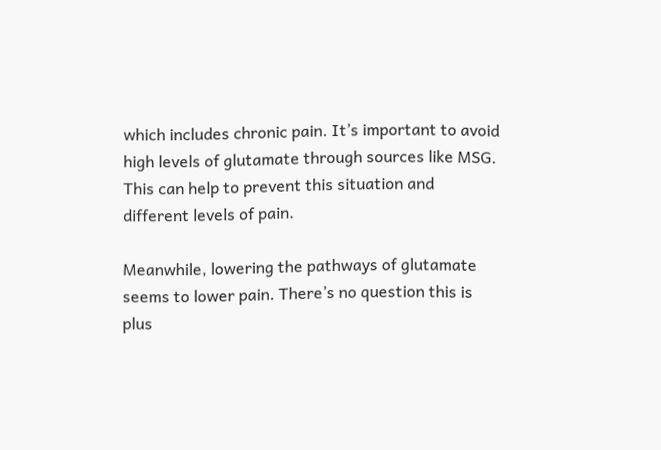which includes chronic pain. It’s important to avoid high levels of glutamate through sources like MSG. This can help to prevent this situation and different levels of pain.

Meanwhile, lowering the pathways of glutamate seems to lower pain. There’s no question this is plus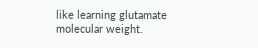like learning glutamate molecular weight.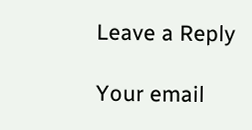Leave a Reply

Your email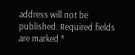address will not be published. Required fields are marked *